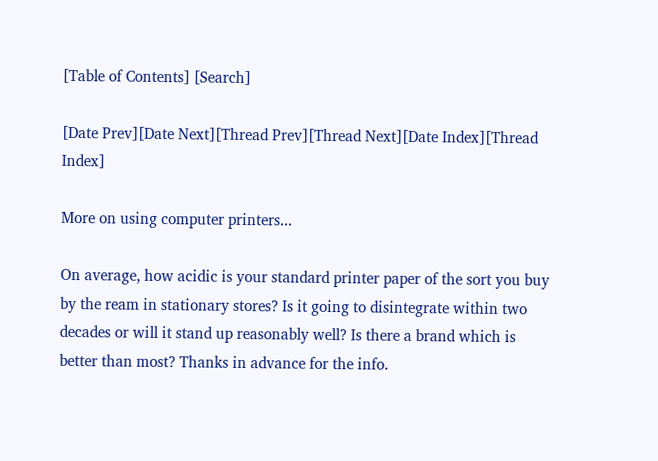[Table of Contents] [Search]

[Date Prev][Date Next][Thread Prev][Thread Next][Date Index][Thread Index]

More on using computer printers...

On average, how acidic is your standard printer paper of the sort you buy
by the ream in stationary stores? Is it going to disintegrate within two
decades or will it stand up reasonably well? Is there a brand which is
better than most? Thanks in advance for the info.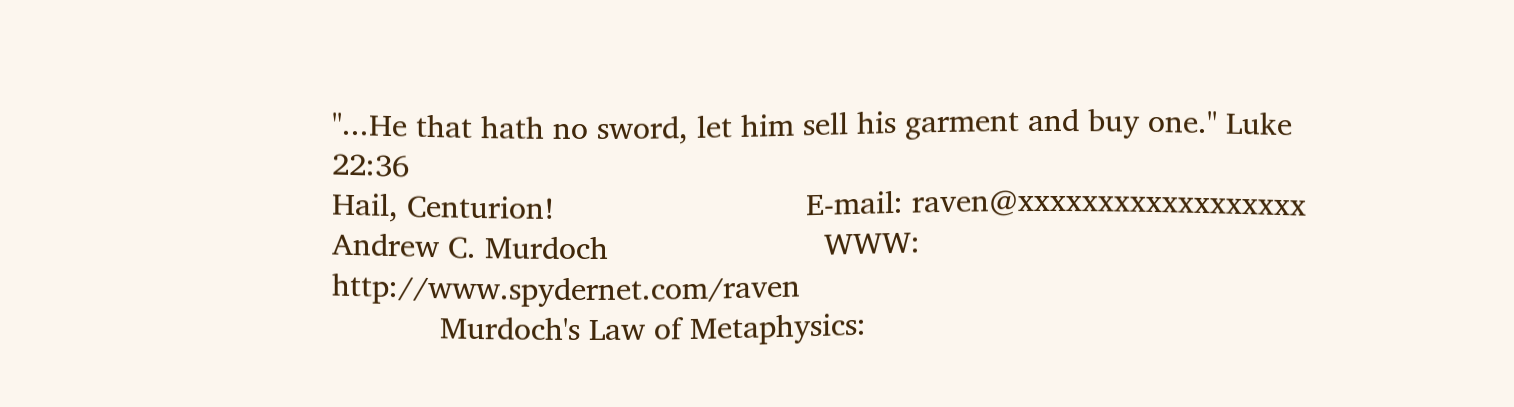"...He that hath no sword, let him sell his garment and buy one." Luke 22:36
Hail, Centurion!                            E-mail: raven@xxxxxxxxxxxxxxxxxx
Andrew C. Murdoch                        WWW: http://www.spydernet.com/raven
            Murdoch's Law of Metaphysics: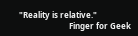"Reality is relative."
                         Finger for Geek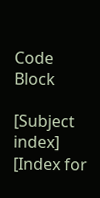Code Block

[Subject index] [Index for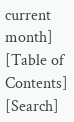current month] [Table of Contents] [Search]